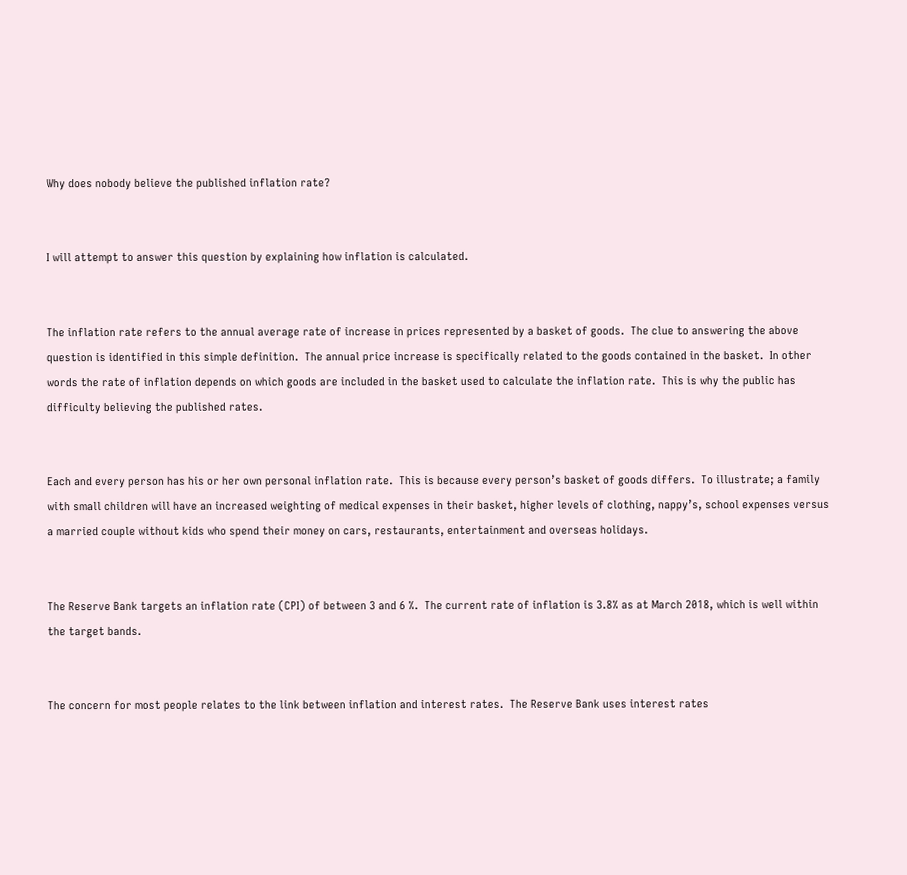Why does nobody believe the published inflation rate?


I will attempt to answer this question by explaining how inflation is calculated.


The inflation rate refers to the annual average rate of increase in prices represented by a basket of goods.  The clue to answering the above question is identified in this simple definition.  The annual price increase is specifically related to the goods contained in the basket.  In other words the rate of inflation depends on which goods are included in the basket used to calculate the inflation rate.  This is why the public has difficulty believing the published rates.


Each and every person has his or her own personal inflation rate.  This is because every person’s basket of goods differs.  To illustrate; a family with small children will have an increased weighting of medical expenses in their basket, higher levels of clothing, nappy’s, school expenses versus a married couple without kids who spend their money on cars, restaurants, entertainment and overseas holidays.


The Reserve Bank targets an inflation rate (CPI) of between 3 and 6 %.  The current rate of inflation is 3.8% as at March 2018, which is well within the target bands.


The concern for most people relates to the link between inflation and interest rates.  The Reserve Bank uses interest rates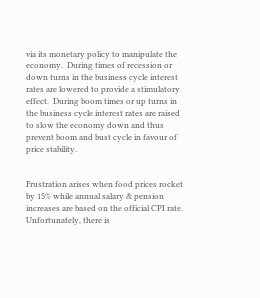via its monetary policy to manipulate the economy.  During times of recession or down turns in the business cycle interest rates are lowered to provide a stimulatory effect.  During boom times or up turns in the business cycle interest rates are raised to slow the economy down and thus prevent boom and bust cycle in favour of price stability.


Frustration arises when food prices rocket by 15% while annual salary & pension increases are based on the official CPI rate.  Unfortunately, there is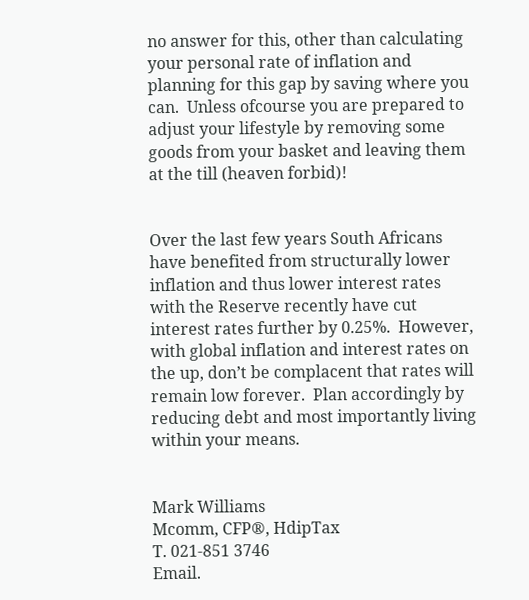no answer for this, other than calculating your personal rate of inflation and planning for this gap by saving where you can.  Unless ofcourse you are prepared to adjust your lifestyle by removing some goods from your basket and leaving them at the till (heaven forbid)!


Over the last few years South Africans have benefited from structurally lower inflation and thus lower interest rates with the Reserve recently have cut interest rates further by 0.25%.  However, with global inflation and interest rates on the up, don’t be complacent that rates will remain low forever.  Plan accordingly by reducing debt and most importantly living within your means.


Mark Williams
Mcomm, CFP®, HdipTax
T. 021-851 3746
Email.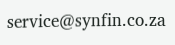service@synfin.co.za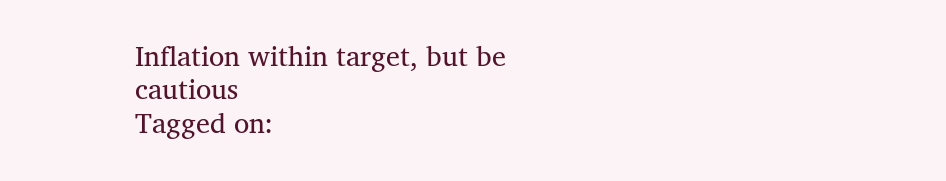Inflation within target, but be cautious
Tagged on: